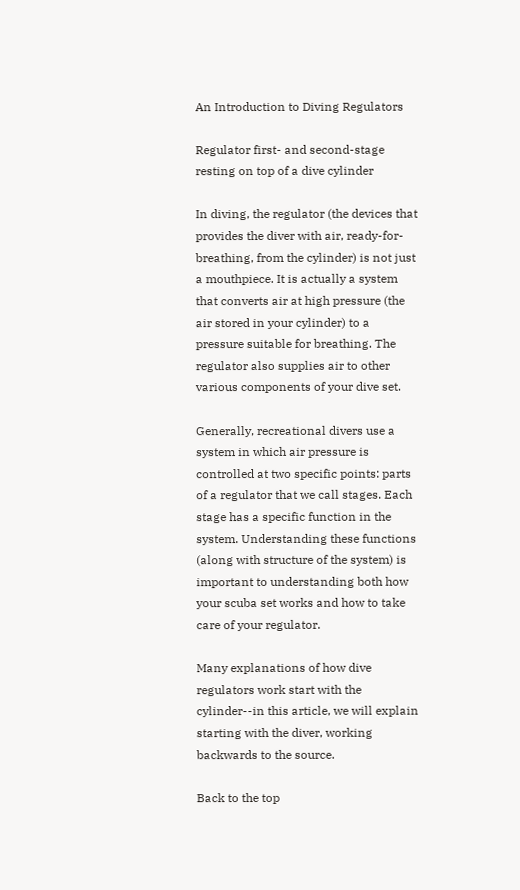An Introduction to Diving Regulators

Regulator first- and second-stage resting on top of a dive cylinder

In diving, the regulator (the devices that provides the diver with air, ready-for-breathing, from the cylinder) is not just a mouthpiece. It is actually a system that converts air at high pressure (the air stored in your cylinder) to a pressure suitable for breathing. The regulator also supplies air to other various components of your dive set.

Generally, recreational divers use a system in which air pressure is controlled at two specific points: parts of a regulator that we call stages. Each stage has a specific function in the system. Understanding these functions (along with structure of the system) is important to understanding both how your scuba set works and how to take care of your regulator.

Many explanations of how dive regulators work start with the cylinder--in this article, we will explain starting with the diver, working backwards to the source.

Back to the top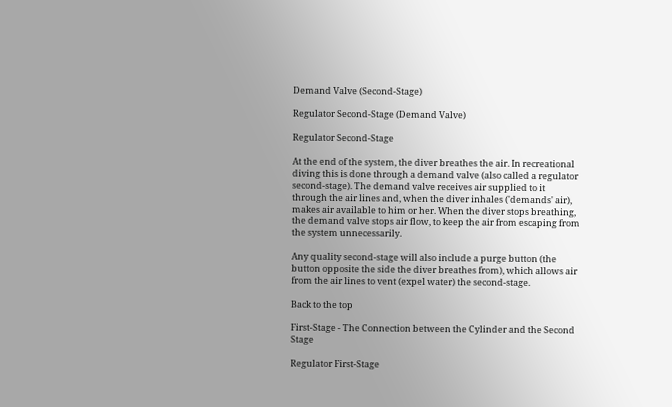Demand Valve (Second-Stage)

Regulator Second-Stage (Demand Valve)

Regulator Second-Stage

At the end of the system, the diver breathes the air. In recreational diving this is done through a demand valve (also called a regulator second-stage). The demand valve receives air supplied to it through the air lines and, when the diver inhales ('demands' air), makes air available to him or her. When the diver stops breathing, the demand valve stops air flow, to keep the air from escaping from the system unnecessarily.

Any quality second-stage will also include a purge button (the button opposite the side the diver breathes from), which allows air from the air lines to vent (expel water) the second-stage.

Back to the top

First-Stage - The Connection between the Cylinder and the Second Stage

Regulator First-Stage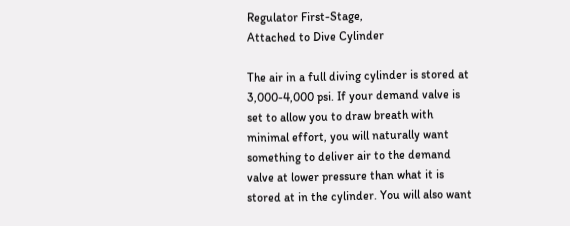Regulator First-Stage,
Attached to Dive Cylinder

The air in a full diving cylinder is stored at 3,000-4,000 psi. If your demand valve is set to allow you to draw breath with minimal effort, you will naturally want something to deliver air to the demand valve at lower pressure than what it is stored at in the cylinder. You will also want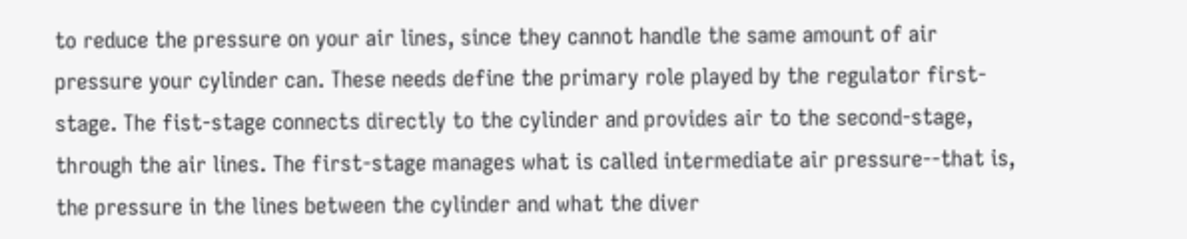to reduce the pressure on your air lines, since they cannot handle the same amount of air pressure your cylinder can. These needs define the primary role played by the regulator first-stage. The fist-stage connects directly to the cylinder and provides air to the second-stage, through the air lines. The first-stage manages what is called intermediate air pressure--that is, the pressure in the lines between the cylinder and what the diver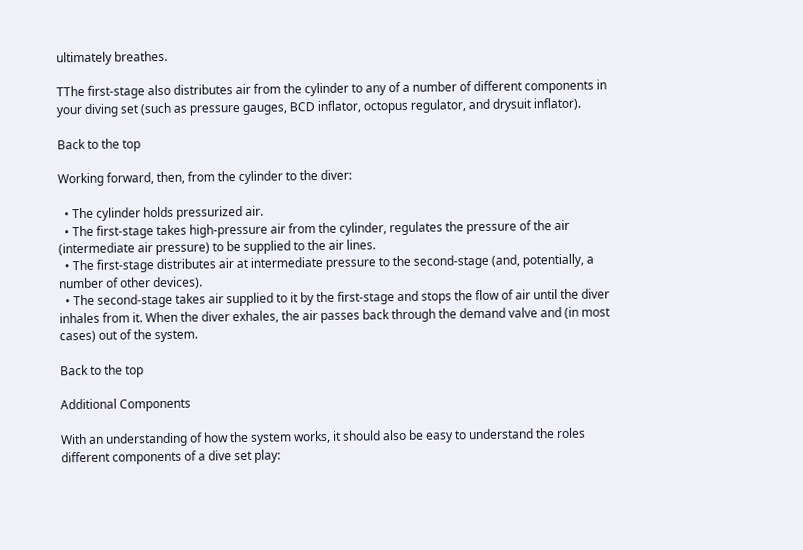ultimately breathes.

TThe first-stage also distributes air from the cylinder to any of a number of different components in your diving set (such as pressure gauges, BCD inflator, octopus regulator, and drysuit inflator).

Back to the top

Working forward, then, from the cylinder to the diver:

  • The cylinder holds pressurized air.
  • The first-stage takes high-pressure air from the cylinder, regulates the pressure of the air (intermediate air pressure) to be supplied to the air lines.
  • The first-stage distributes air at intermediate pressure to the second-stage (and, potentially, a number of other devices).
  • The second-stage takes air supplied to it by the first-stage and stops the flow of air until the diver inhales from it. When the diver exhales, the air passes back through the demand valve and (in most cases) out of the system.

Back to the top

Additional Components

With an understanding of how the system works, it should also be easy to understand the roles different components of a dive set play: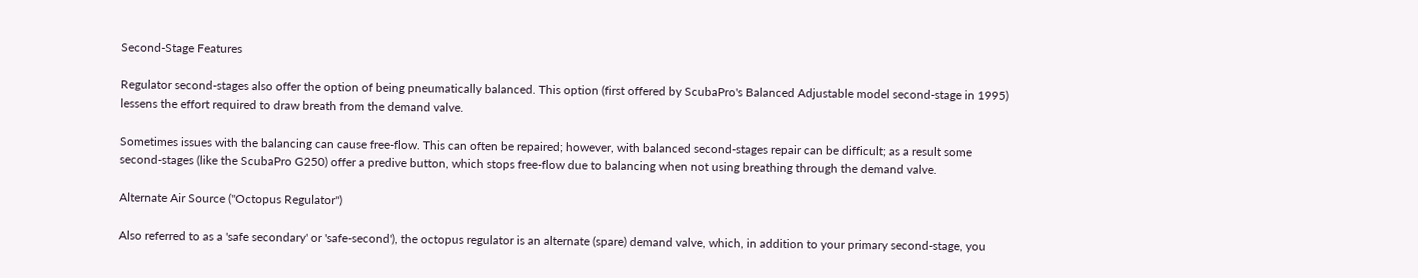Second-Stage Features

Regulator second-stages also offer the option of being pneumatically balanced. This option (first offered by ScubaPro's Balanced Adjustable model second-stage in 1995) lessens the effort required to draw breath from the demand valve.

Sometimes issues with the balancing can cause free-flow. This can often be repaired; however, with balanced second-stages repair can be difficult; as a result some second-stages (like the ScubaPro G250) offer a predive button, which stops free-flow due to balancing when not using breathing through the demand valve.

Alternate Air Source ("Octopus Regulator")

Also referred to as a 'safe secondary' or 'safe-second'), the octopus regulator is an alternate (spare) demand valve, which, in addition to your primary second-stage, you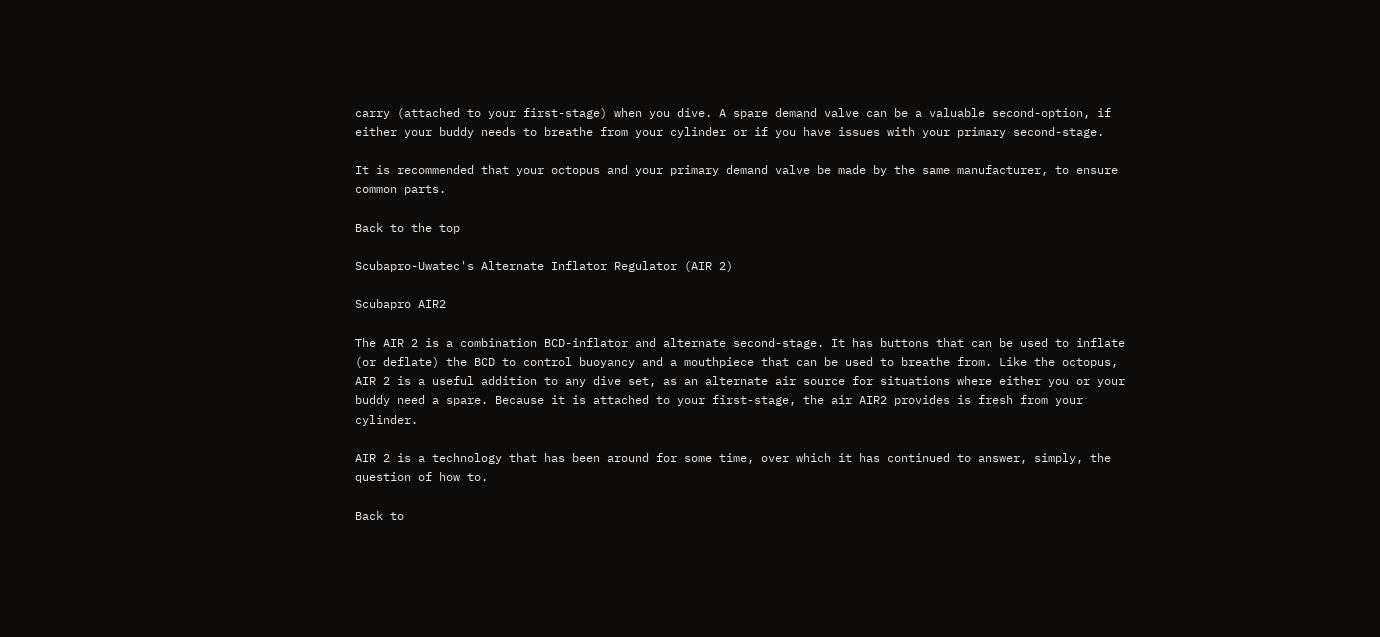carry (attached to your first-stage) when you dive. A spare demand valve can be a valuable second-option, if either your buddy needs to breathe from your cylinder or if you have issues with your primary second-stage.

It is recommended that your octopus and your primary demand valve be made by the same manufacturer, to ensure common parts.

Back to the top

Scubapro-Uwatec's Alternate Inflator Regulator (AIR 2)

Scubapro AIR2

The AIR 2 is a combination BCD-inflator and alternate second-stage. It has buttons that can be used to inflate (or deflate) the BCD to control buoyancy and a mouthpiece that can be used to breathe from. Like the octopus, AIR 2 is a useful addition to any dive set, as an alternate air source for situations where either you or your buddy need a spare. Because it is attached to your first-stage, the air AIR2 provides is fresh from your cylinder.

AIR 2 is a technology that has been around for some time, over which it has continued to answer, simply, the question of how to.

Back to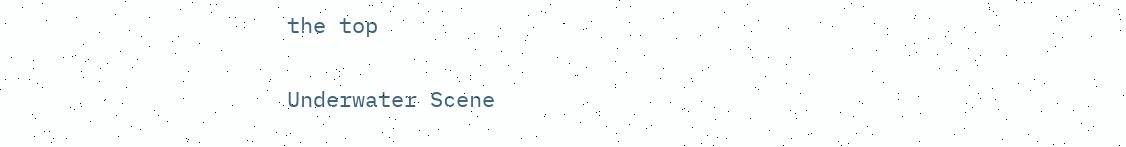the top

Underwater Scene